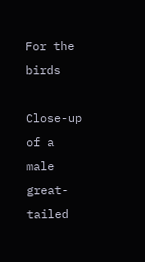For the birds

Close-up of a male great-tailed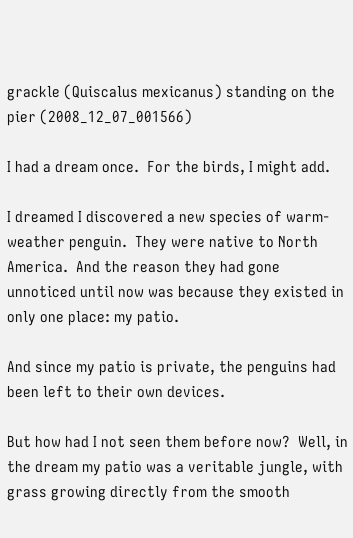grackle (Quiscalus mexicanus) standing on the pier (2008_12_07_001566)

I had a dream once.  For the birds, I might add.

I dreamed I discovered a new species of warm-weather penguin.  They were native to North America.  And the reason they had gone unnoticed until now was because they existed in only one place: my patio.

And since my patio is private, the penguins had been left to their own devices.

But how had I not seen them before now?  Well, in the dream my patio was a veritable jungle, with grass growing directly from the smooth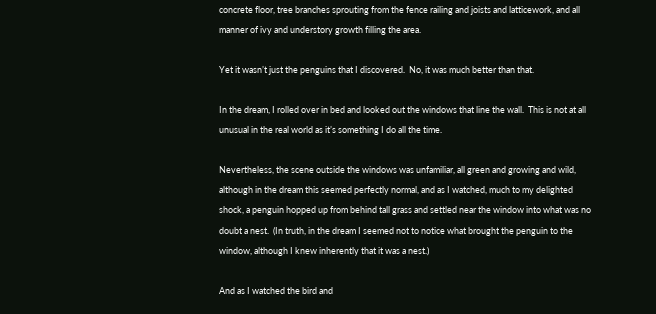concrete floor, tree branches sprouting from the fence railing and joists and latticework, and all manner of ivy and understory growth filling the area.

Yet it wasn’t just the penguins that I discovered.  No, it was much better than that.

In the dream, I rolled over in bed and looked out the windows that line the wall.  This is not at all unusual in the real world as it’s something I do all the time.

Nevertheless, the scene outside the windows was unfamiliar, all green and growing and wild, although in the dream this seemed perfectly normal, and as I watched, much to my delighted shock, a penguin hopped up from behind tall grass and settled near the window into what was no doubt a nest.  (In truth, in the dream I seemed not to notice what brought the penguin to the window, although I knew inherently that it was a nest.)

And as I watched the bird and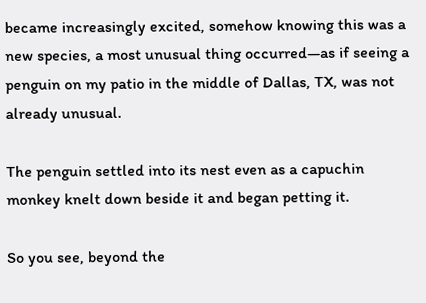became increasingly excited, somehow knowing this was a new species, a most unusual thing occurred—as if seeing a penguin on my patio in the middle of Dallas, TX, was not already unusual.

The penguin settled into its nest even as a capuchin monkey knelt down beside it and began petting it.

So you see, beyond the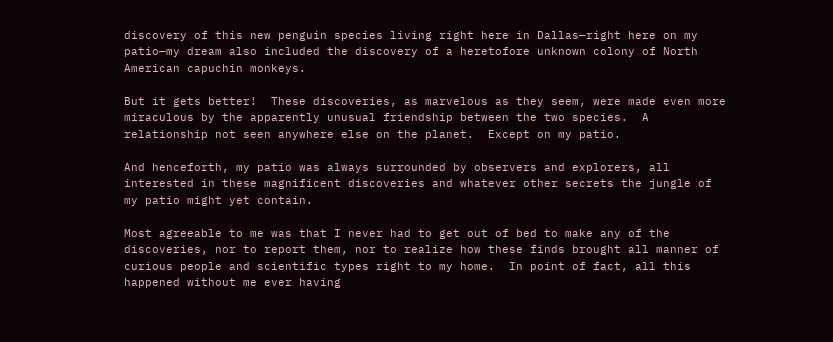discovery of this new penguin species living right here in Dallas—right here on my patio—my dream also included the discovery of a heretofore unknown colony of North American capuchin monkeys.

But it gets better!  These discoveries, as marvelous as they seem, were made even more miraculous by the apparently unusual friendship between the two species.  A relationship not seen anywhere else on the planet.  Except on my patio.

And henceforth, my patio was always surrounded by observers and explorers, all interested in these magnificent discoveries and whatever other secrets the jungle of my patio might yet contain.

Most agreeable to me was that I never had to get out of bed to make any of the discoveries, nor to report them, nor to realize how these finds brought all manner of curious people and scientific types right to my home.  In point of fact, all this happened without me ever having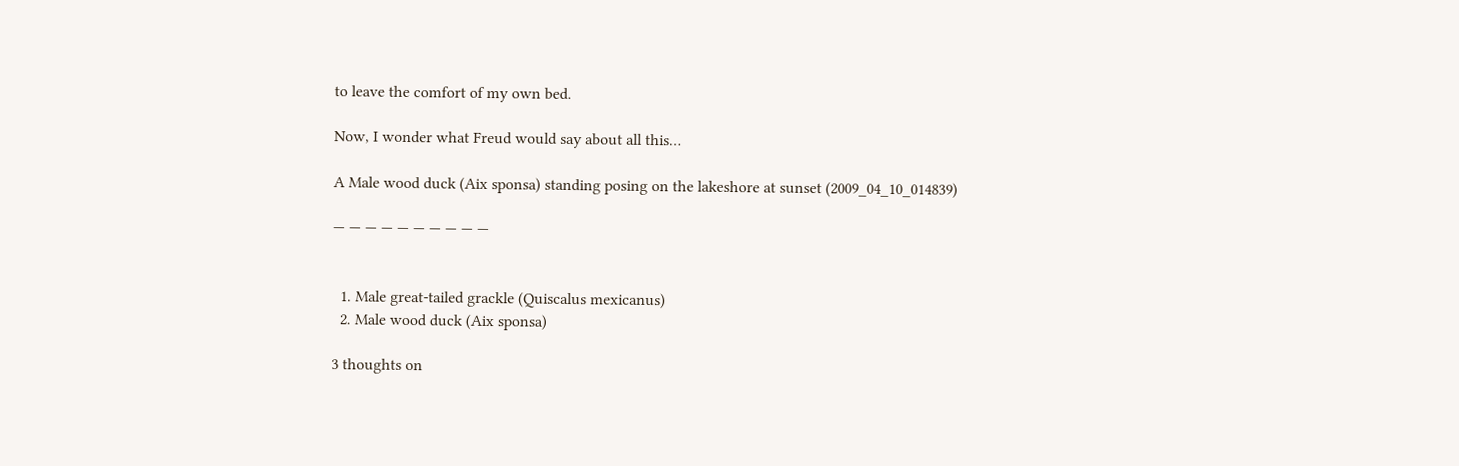to leave the comfort of my own bed.

Now, I wonder what Freud would say about all this…

A Male wood duck (Aix sponsa) standing posing on the lakeshore at sunset (2009_04_10_014839)

— — — — — — — — — —


  1. Male great-tailed grackle (Quiscalus mexicanus)
  2. Male wood duck (Aix sponsa)

3 thoughts on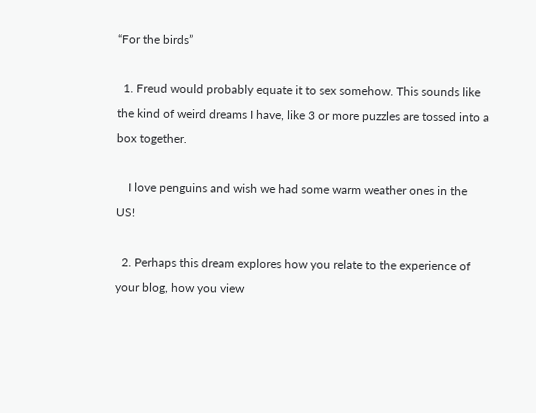“For the birds”

  1. Freud would probably equate it to sex somehow. This sounds like the kind of weird dreams I have, like 3 or more puzzles are tossed into a box together.

    I love penguins and wish we had some warm weather ones in the US!

  2. Perhaps this dream explores how you relate to the experience of your blog, how you view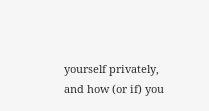yourself privately, and how (or if) you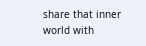share that inner world with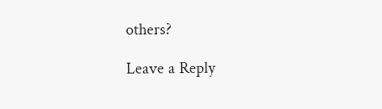others?

Leave a Reply